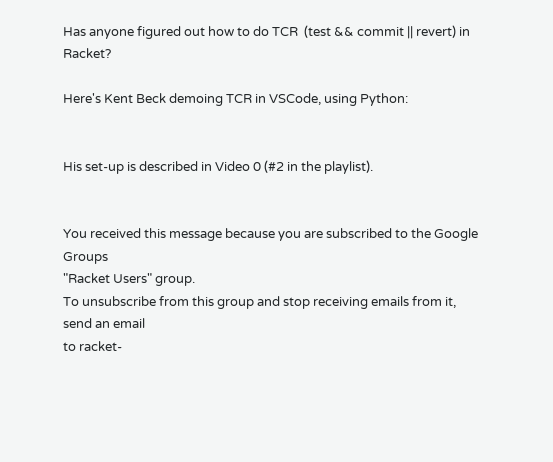Has anyone figured out how to do TCR  (test && commit || revert) in Racket?

Here's Kent Beck demoing TCR in VSCode, using Python:


His set-up is described in Video 0 (#2 in the playlist).


You received this message because you are subscribed to the Google Groups
"Racket Users" group.
To unsubscribe from this group and stop receiving emails from it, send an email
to racket-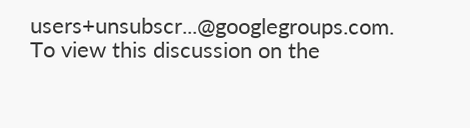users+unsubscr...@googlegroups.com.
To view this discussion on the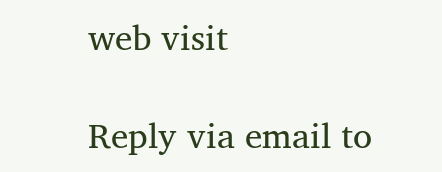web visit

Reply via email to